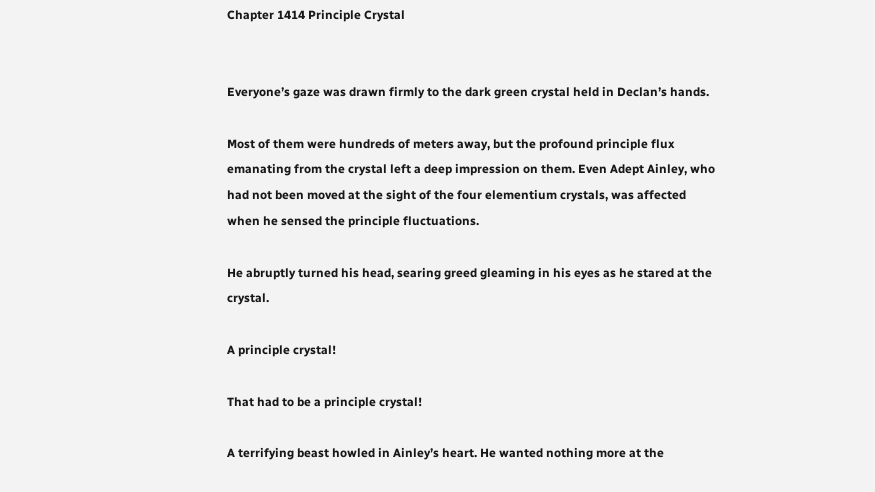Chapter 1414 Principle Crystal


Everyone’s gaze was drawn firmly to the dark green crystal held in Declan’s hands.

Most of them were hundreds of meters away, but the profound principle flux emanating from the crystal left a deep impression on them. Even Adept Ainley, who had not been moved at the sight of the four elementium crystals, was affected when he sensed the principle fluctuations.

He abruptly turned his head, searing greed gleaming in his eyes as he stared at the crystal.

A principle crystal!

That had to be a principle crystal!

A terrifying beast howled in Ainley’s heart. He wanted nothing more at the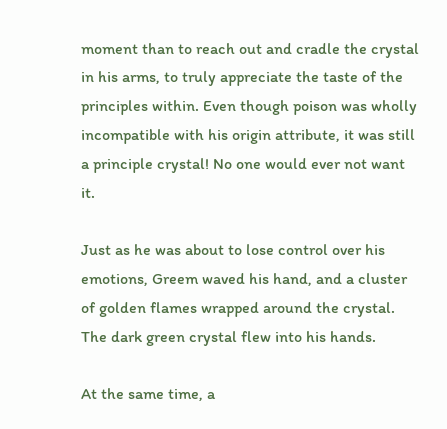moment than to reach out and cradle the crystal in his arms, to truly appreciate the taste of the principles within. Even though poison was wholly incompatible with his origin attribute, it was still a principle crystal! No one would ever not want it.

Just as he was about to lose control over his emotions, Greem waved his hand, and a cluster of golden flames wrapped around the crystal. The dark green crystal flew into his hands.

At the same time, a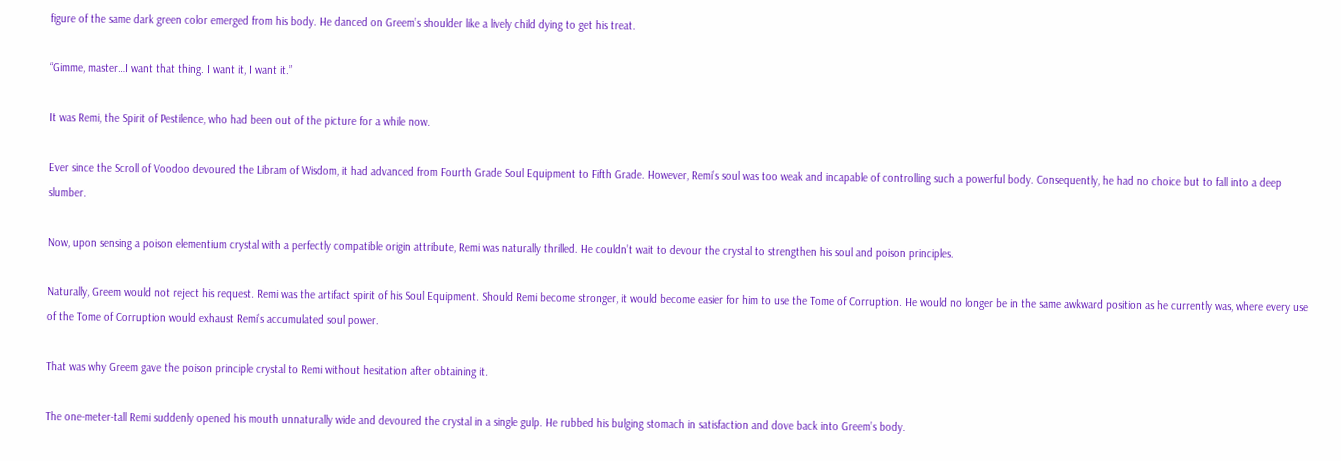figure of the same dark green color emerged from his body. He danced on Greem’s shoulder like a lively child dying to get his treat.

“Gimme, master…I want that thing. I want it, I want it.”

It was Remi, the Spirit of Pestilence, who had been out of the picture for a while now.

Ever since the Scroll of Voodoo devoured the Libram of Wisdom, it had advanced from Fourth Grade Soul Equipment to Fifth Grade. However, Remi’s soul was too weak and incapable of controlling such a powerful body. Consequently, he had no choice but to fall into a deep slumber.

Now, upon sensing a poison elementium crystal with a perfectly compatible origin attribute, Remi was naturally thrilled. He couldn’t wait to devour the crystal to strengthen his soul and poison principles.

Naturally, Greem would not reject his request. Remi was the artifact spirit of his Soul Equipment. Should Remi become stronger, it would become easier for him to use the Tome of Corruption. He would no longer be in the same awkward position as he currently was, where every use of the Tome of Corruption would exhaust Remi’s accumulated soul power.

That was why Greem gave the poison principle crystal to Remi without hesitation after obtaining it.

The one-meter-tall Remi suddenly opened his mouth unnaturally wide and devoured the crystal in a single gulp. He rubbed his bulging stomach in satisfaction and dove back into Greem’s body.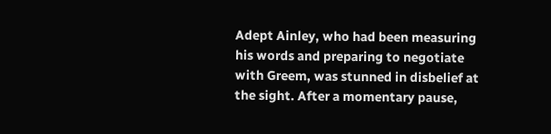Adept Ainley, who had been measuring his words and preparing to negotiate with Greem, was stunned in disbelief at the sight. After a momentary pause,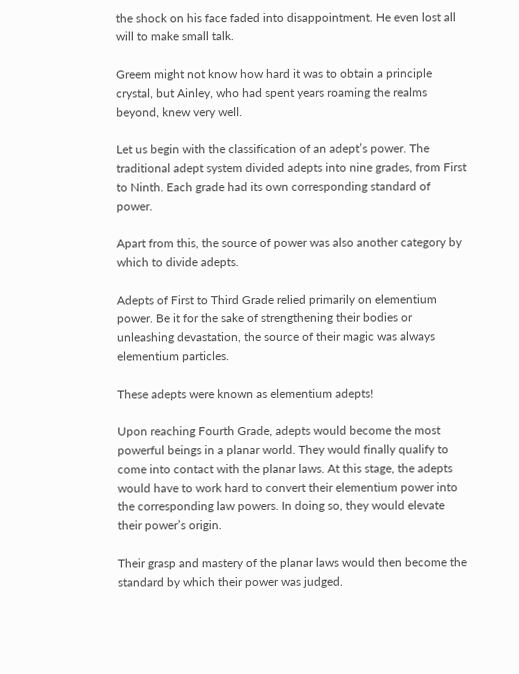the shock on his face faded into disappointment. He even lost all will to make small talk.

Greem might not know how hard it was to obtain a principle crystal, but Ainley, who had spent years roaming the realms beyond, knew very well.

Let us begin with the classification of an adept’s power. The traditional adept system divided adepts into nine grades, from First to Ninth. Each grade had its own corresponding standard of power.

Apart from this, the source of power was also another category by which to divide adepts.

Adepts of First to Third Grade relied primarily on elementium power. Be it for the sake of strengthening their bodies or unleashing devastation, the source of their magic was always elementium particles.

These adepts were known as elementium adepts!

Upon reaching Fourth Grade, adepts would become the most powerful beings in a planar world. They would finally qualify to come into contact with the planar laws. At this stage, the adepts would have to work hard to convert their elementium power into the corresponding law powers. In doing so, they would elevate their power’s origin.

Their grasp and mastery of the planar laws would then become the standard by which their power was judged.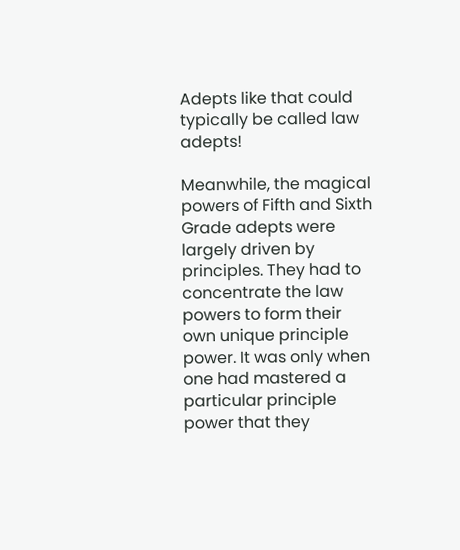Adepts like that could typically be called law adepts!

Meanwhile, the magical powers of Fifth and Sixth Grade adepts were largely driven by principles. They had to concentrate the law powers to form their own unique principle power. It was only when one had mastered a particular principle power that they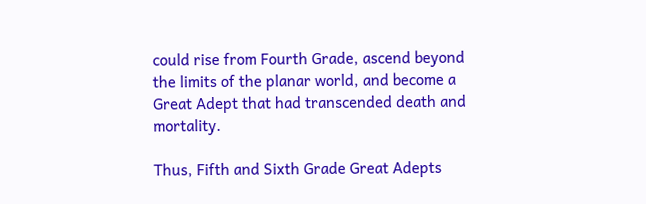could rise from Fourth Grade, ascend beyond the limits of the planar world, and become a Great Adept that had transcended death and mortality.

Thus, Fifth and Sixth Grade Great Adepts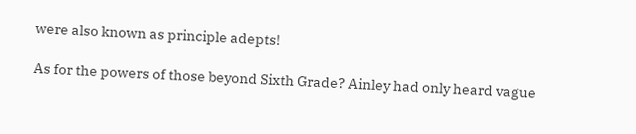were also known as principle adepts!

As for the powers of those beyond Sixth Grade? Ainley had only heard vague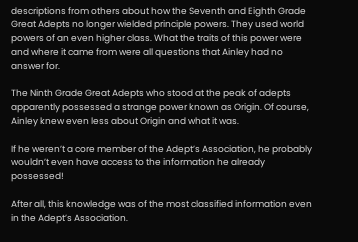descriptions from others about how the Seventh and Eighth Grade Great Adepts no longer wielded principle powers. They used world powers of an even higher class. What the traits of this power were and where it came from were all questions that Ainley had no answer for.

The Ninth Grade Great Adepts who stood at the peak of adepts apparently possessed a strange power known as Origin. Of course, Ainley knew even less about Origin and what it was.

If he weren’t a core member of the Adept’s Association, he probably wouldn’t even have access to the information he already possessed!

After all, this knowledge was of the most classified information even in the Adept’s Association.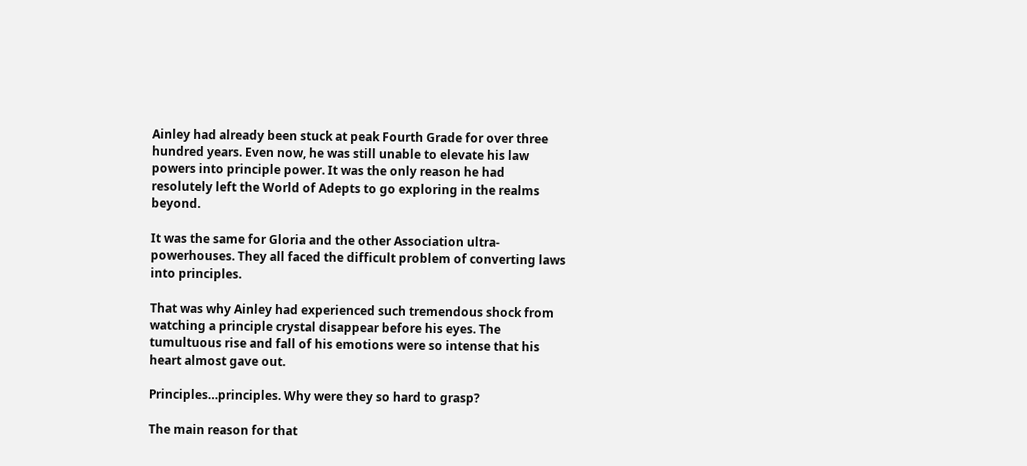Ainley had already been stuck at peak Fourth Grade for over three hundred years. Even now, he was still unable to elevate his law powers into principle power. It was the only reason he had resolutely left the World of Adepts to go exploring in the realms beyond.

It was the same for Gloria and the other Association ultra-powerhouses. They all faced the difficult problem of converting laws into principles.

That was why Ainley had experienced such tremendous shock from watching a principle crystal disappear before his eyes. The tumultuous rise and fall of his emotions were so intense that his heart almost gave out.

Principles…principles. Why were they so hard to grasp?

The main reason for that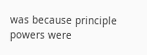was because principle powers were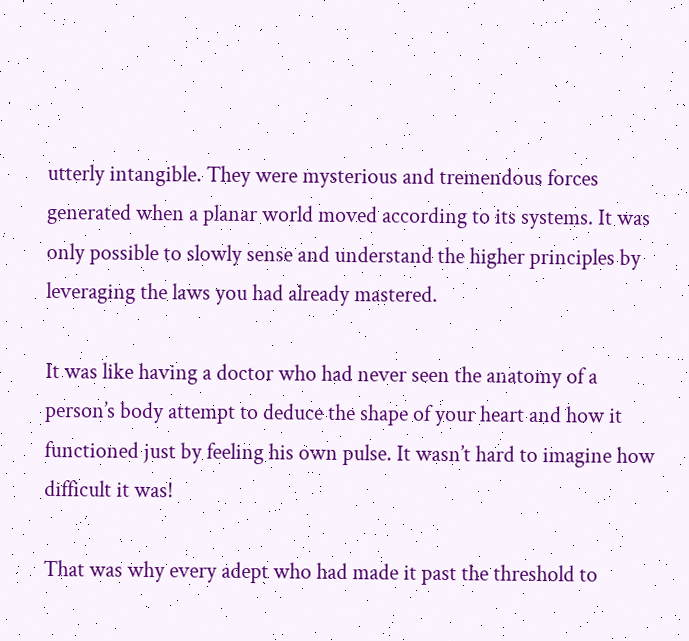utterly intangible. They were mysterious and tremendous forces generated when a planar world moved according to its systems. It was only possible to slowly sense and understand the higher principles by leveraging the laws you had already mastered.

It was like having a doctor who had never seen the anatomy of a person’s body attempt to deduce the shape of your heart and how it functioned just by feeling his own pulse. It wasn’t hard to imagine how difficult it was!

That was why every adept who had made it past the threshold to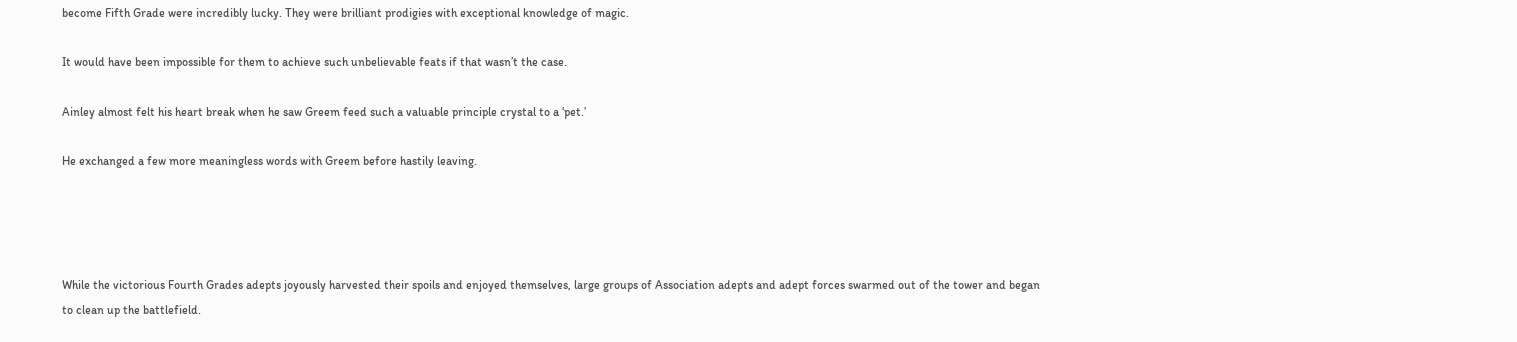become Fifth Grade were incredibly lucky. They were brilliant prodigies with exceptional knowledge of magic.

It would have been impossible for them to achieve such unbelievable feats if that wasn’t the case.

Ainley almost felt his heart break when he saw Greem feed such a valuable principle crystal to a ‘pet.’

He exchanged a few more meaningless words with Greem before hastily leaving.




While the victorious Fourth Grades adepts joyously harvested their spoils and enjoyed themselves, large groups of Association adepts and adept forces swarmed out of the tower and began to clean up the battlefield.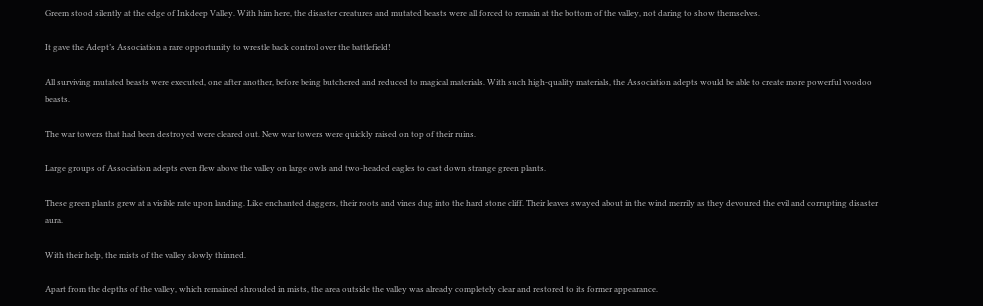Greem stood silently at the edge of Inkdeep Valley. With him here, the disaster creatures and mutated beasts were all forced to remain at the bottom of the valley, not daring to show themselves.

It gave the Adept’s Association a rare opportunity to wrestle back control over the battlefield!

All surviving mutated beasts were executed, one after another, before being butchered and reduced to magical materials. With such high-quality materials, the Association adepts would be able to create more powerful voodoo beasts.

The war towers that had been destroyed were cleared out. New war towers were quickly raised on top of their ruins.

Large groups of Association adepts even flew above the valley on large owls and two-headed eagles to cast down strange green plants.

These green plants grew at a visible rate upon landing. Like enchanted daggers, their roots and vines dug into the hard stone cliff. Their leaves swayed about in the wind merrily as they devoured the evil and corrupting disaster aura.

With their help, the mists of the valley slowly thinned.

Apart from the depths of the valley, which remained shrouded in mists, the area outside the valley was already completely clear and restored to its former appearance.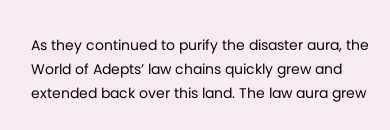As they continued to purify the disaster aura, the World of Adepts’ law chains quickly grew and extended back over this land. The law aura grew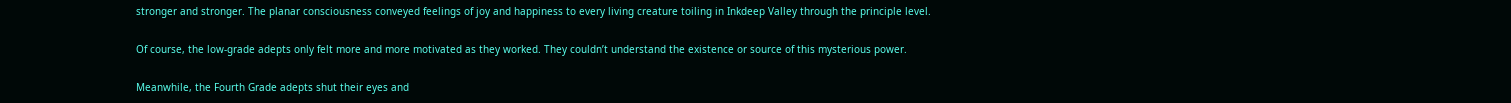stronger and stronger. The planar consciousness conveyed feelings of joy and happiness to every living creature toiling in Inkdeep Valley through the principle level.

Of course, the low-grade adepts only felt more and more motivated as they worked. They couldn’t understand the existence or source of this mysterious power.

Meanwhile, the Fourth Grade adepts shut their eyes and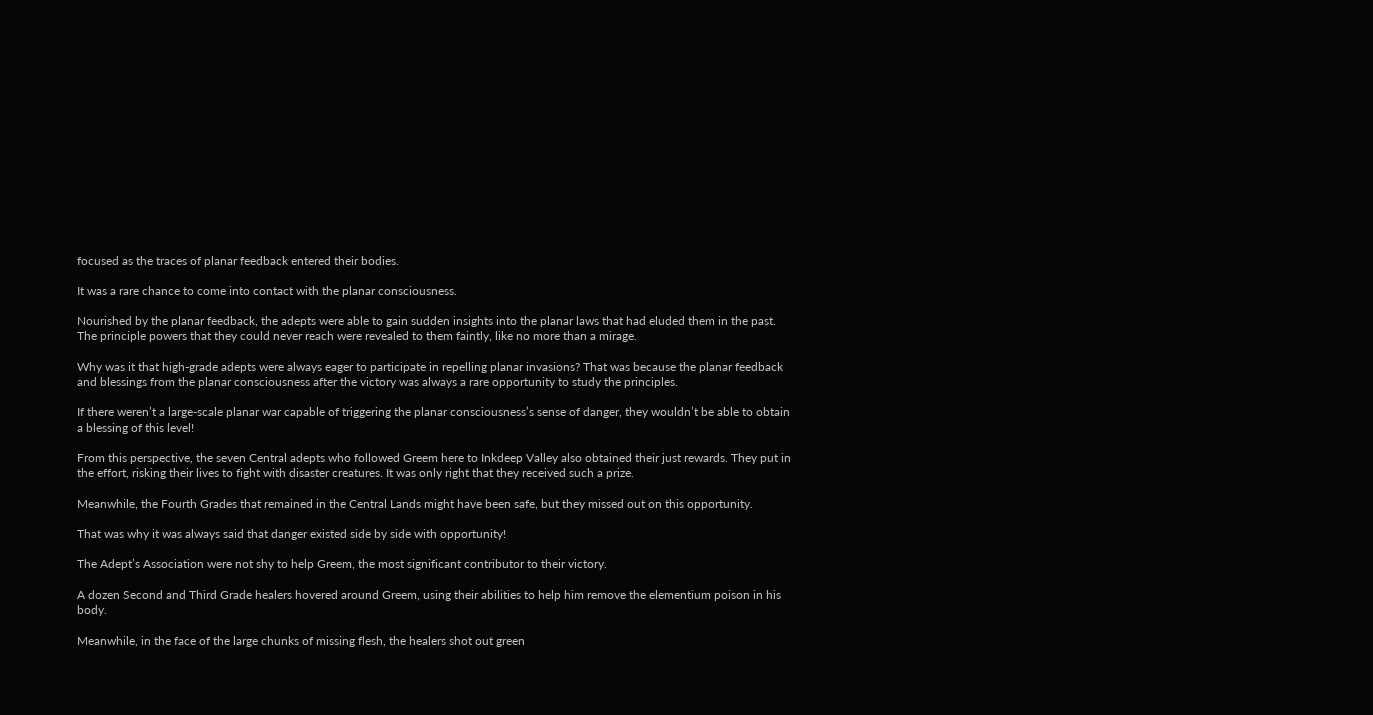focused as the traces of planar feedback entered their bodies.

It was a rare chance to come into contact with the planar consciousness.

Nourished by the planar feedback, the adepts were able to gain sudden insights into the planar laws that had eluded them in the past. The principle powers that they could never reach were revealed to them faintly, like no more than a mirage.

Why was it that high-grade adepts were always eager to participate in repelling planar invasions? That was because the planar feedback and blessings from the planar consciousness after the victory was always a rare opportunity to study the principles.

If there weren’t a large-scale planar war capable of triggering the planar consciousness’s sense of danger, they wouldn’t be able to obtain a blessing of this level!

From this perspective, the seven Central adepts who followed Greem here to Inkdeep Valley also obtained their just rewards. They put in the effort, risking their lives to fight with disaster creatures. It was only right that they received such a prize.

Meanwhile, the Fourth Grades that remained in the Central Lands might have been safe, but they missed out on this opportunity.

That was why it was always said that danger existed side by side with opportunity!

The Adept’s Association were not shy to help Greem, the most significant contributor to their victory.

A dozen Second and Third Grade healers hovered around Greem, using their abilities to help him remove the elementium poison in his body.

Meanwhile, in the face of the large chunks of missing flesh, the healers shot out green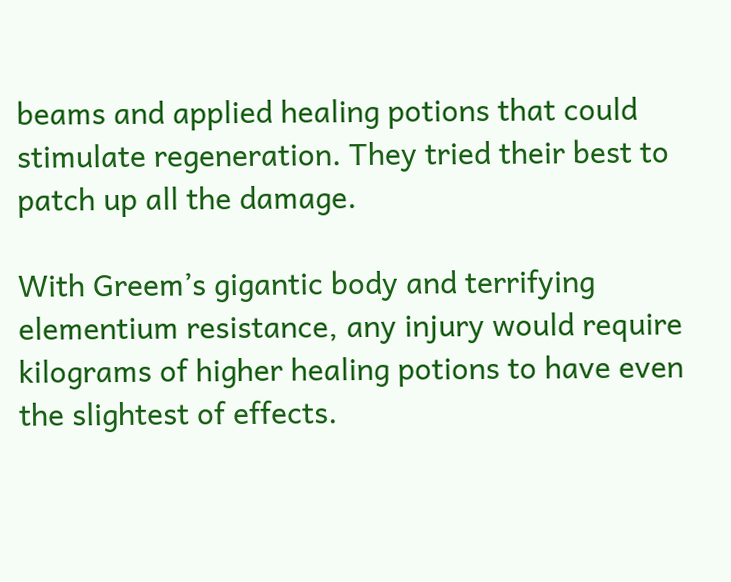beams and applied healing potions that could stimulate regeneration. They tried their best to patch up all the damage.

With Greem’s gigantic body and terrifying elementium resistance, any injury would require kilograms of higher healing potions to have even the slightest of effects.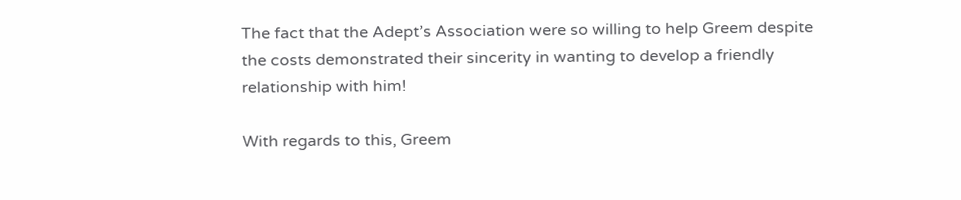The fact that the Adept’s Association were so willing to help Greem despite the costs demonstrated their sincerity in wanting to develop a friendly relationship with him!

With regards to this, Greem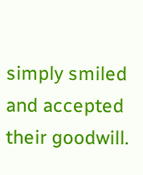simply smiled and accepted their goodwill.